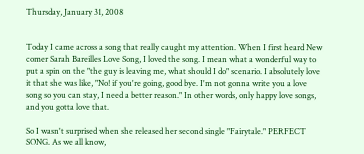Thursday, January 31, 2008


Today I came across a song that really caught my attention. When I first heard New comer Sarah Bareilles Love Song, I loved the song. I mean what a wonderful way to put a spin on the "the guy is leaving me, what should I do" scenario. I absolutely love it that she was like, "No! if you're going, good bye. I'm not gonna write you a love song so you can stay, I need a better reason." In other words, only happy love songs, and you gotta love that.

So I wasn't surprised when she released her second single "Fairytale." PERFECT SONG. As we all know,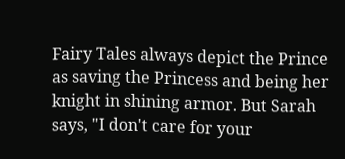Fairy Tales always depict the Prince as saving the Princess and being her knight in shining armor. But Sarah says, "I don't care for your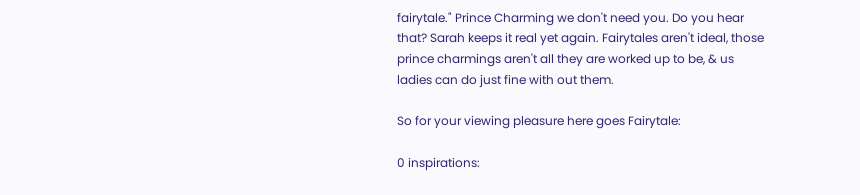fairytale." Prince Charming we don't need you. Do you hear that? Sarah keeps it real yet again. Fairytales aren't ideal, those prince charmings aren't all they are worked up to be, & us ladies can do just fine with out them.

So for your viewing pleasure here goes Fairytale:

0 inspirations: